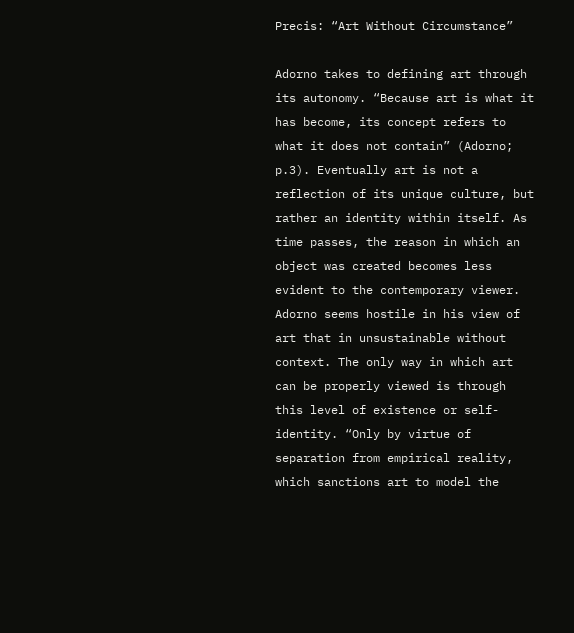Precis: “Art Without Circumstance”

Adorno takes to defining art through its autonomy. “Because art is what it has become, its concept refers to what it does not contain” (Adorno; p.3). Eventually art is not a reflection of its unique culture, but rather an identity within itself. As time passes, the reason in which an object was created becomes less evident to the contemporary viewer. Adorno seems hostile in his view of art that in unsustainable without context. The only way in which art can be properly viewed is through this level of existence or self-identity. “Only by virtue of separation from empirical reality, which sanctions art to model the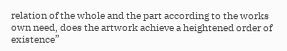relation of the whole and the part according to the works own need, does the artwork achieve a heightened order of existence”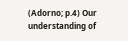(Adorno; p.4) Our understanding of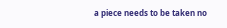a piece needs to be taken no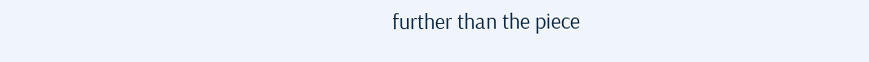further than the piece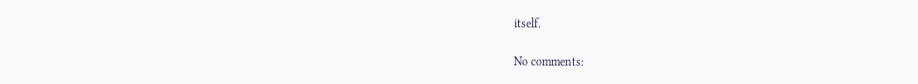itself.

No comments: